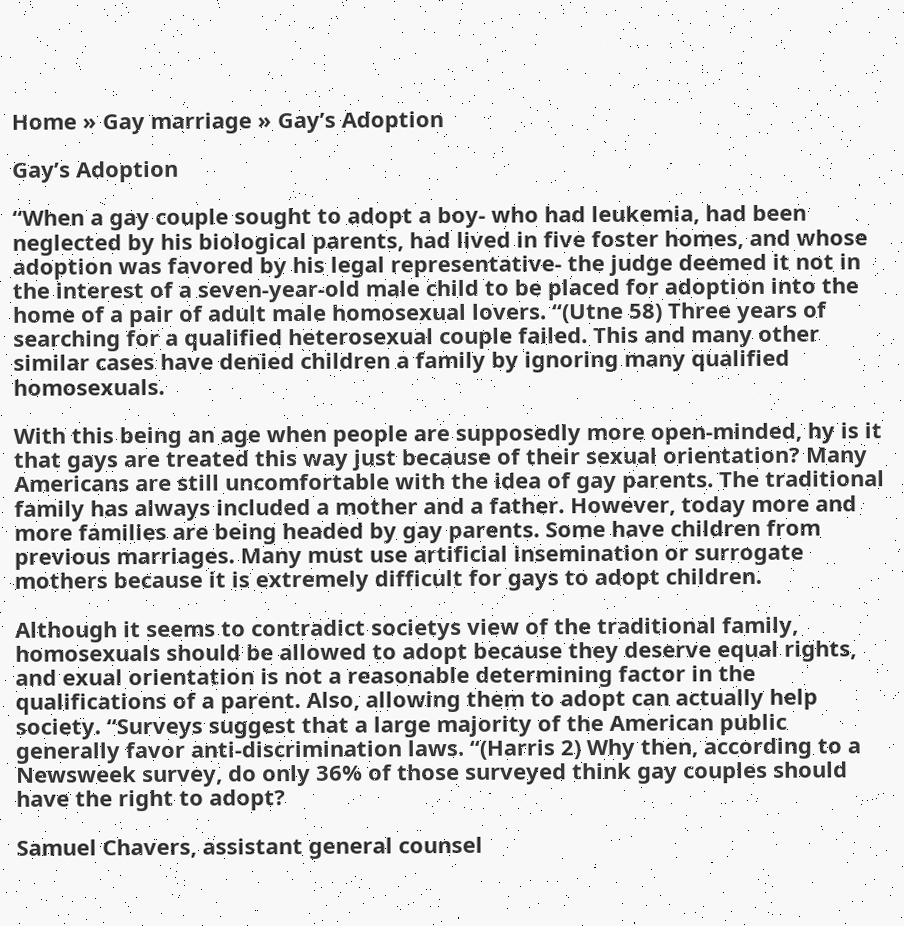Home » Gay marriage » Gay’s Adoption

Gay’s Adoption

“When a gay couple sought to adopt a boy- who had leukemia, had been neglected by his biological parents, had lived in five foster homes, and whose adoption was favored by his legal representative- the judge deemed it not in the interest of a seven-year-old male child to be placed for adoption into the home of a pair of adult male homosexual lovers. “(Utne 58) Three years of searching for a qualified heterosexual couple failed. This and many other similar cases have denied children a family by ignoring many qualified homosexuals.

With this being an age when people are supposedly more open-minded, hy is it that gays are treated this way just because of their sexual orientation? Many Americans are still uncomfortable with the idea of gay parents. The traditional family has always included a mother and a father. However, today more and more families are being headed by gay parents. Some have children from previous marriages. Many must use artificial insemination or surrogate mothers because it is extremely difficult for gays to adopt children.

Although it seems to contradict societys view of the traditional family, homosexuals should be allowed to adopt because they deserve equal rights, and exual orientation is not a reasonable determining factor in the qualifications of a parent. Also, allowing them to adopt can actually help society. “Surveys suggest that a large majority of the American public generally favor anti-discrimination laws. “(Harris 2) Why then, according to a Newsweek survey, do only 36% of those surveyed think gay couples should have the right to adopt?

Samuel Chavers, assistant general counsel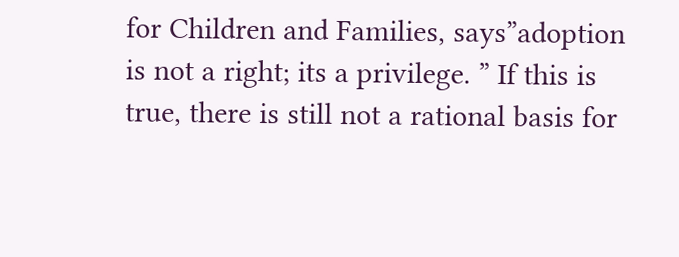for Children and Families, says”adoption is not a right; its a privilege. ” If this is true, there is still not a rational basis for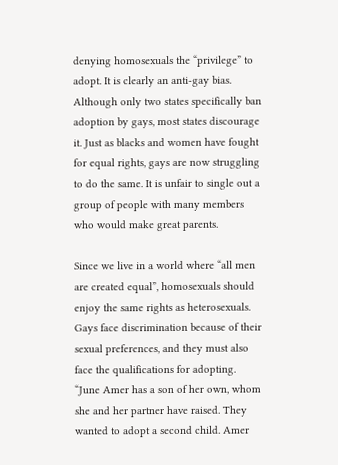denying homosexuals the “privilege” to adopt. It is clearly an anti-gay bias. Although only two states specifically ban adoption by gays, most states discourage it. Just as blacks and women have fought for equal rights, gays are now struggling to do the same. It is unfair to single out a group of people with many members who would make great parents.

Since we live in a world where “all men are created equal”, homosexuals should enjoy the same rights as heterosexuals. Gays face discrimination because of their sexual preferences, and they must also face the qualifications for adopting. “June Amer has a son of her own, whom she and her partner have raised. They wanted to adopt a second child. Amer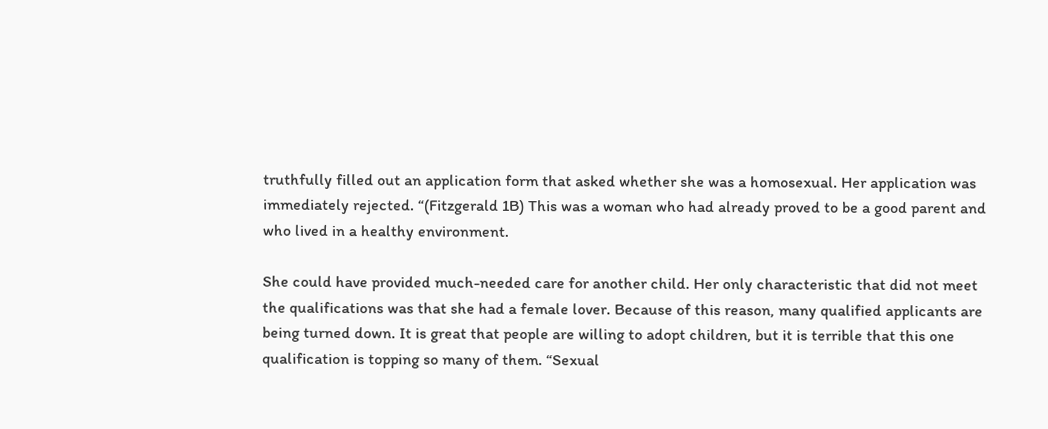truthfully filled out an application form that asked whether she was a homosexual. Her application was immediately rejected. “(Fitzgerald 1B) This was a woman who had already proved to be a good parent and who lived in a healthy environment.

She could have provided much-needed care for another child. Her only characteristic that did not meet the qualifications was that she had a female lover. Because of this reason, many qualified applicants are being turned down. It is great that people are willing to adopt children, but it is terrible that this one qualification is topping so many of them. “Sexual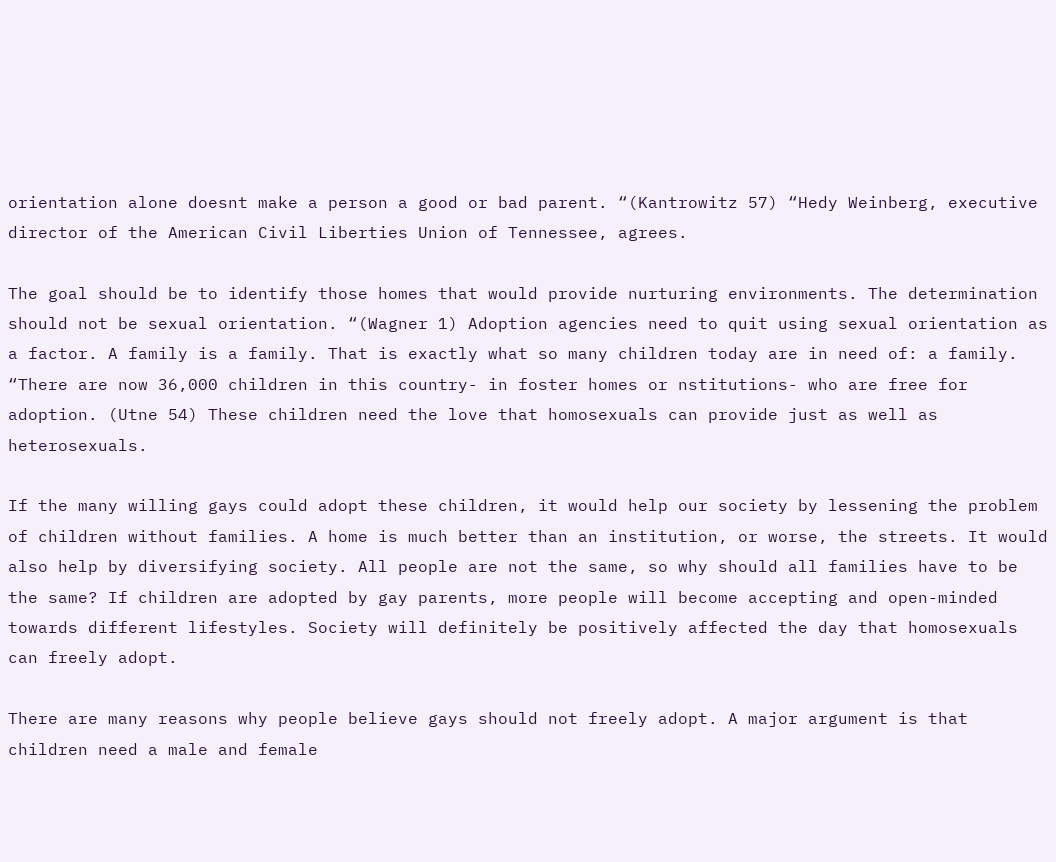orientation alone doesnt make a person a good or bad parent. “(Kantrowitz 57) “Hedy Weinberg, executive director of the American Civil Liberties Union of Tennessee, agrees.

The goal should be to identify those homes that would provide nurturing environments. The determination should not be sexual orientation. “(Wagner 1) Adoption agencies need to quit using sexual orientation as a factor. A family is a family. That is exactly what so many children today are in need of: a family. “There are now 36,000 children in this country- in foster homes or nstitutions- who are free for adoption. (Utne 54) These children need the love that homosexuals can provide just as well as heterosexuals.

If the many willing gays could adopt these children, it would help our society by lessening the problem of children without families. A home is much better than an institution, or worse, the streets. It would also help by diversifying society. All people are not the same, so why should all families have to be the same? If children are adopted by gay parents, more people will become accepting and open-minded towards different lifestyles. Society will definitely be positively affected the day that homosexuals can freely adopt.

There are many reasons why people believe gays should not freely adopt. A major argument is that children need a male and female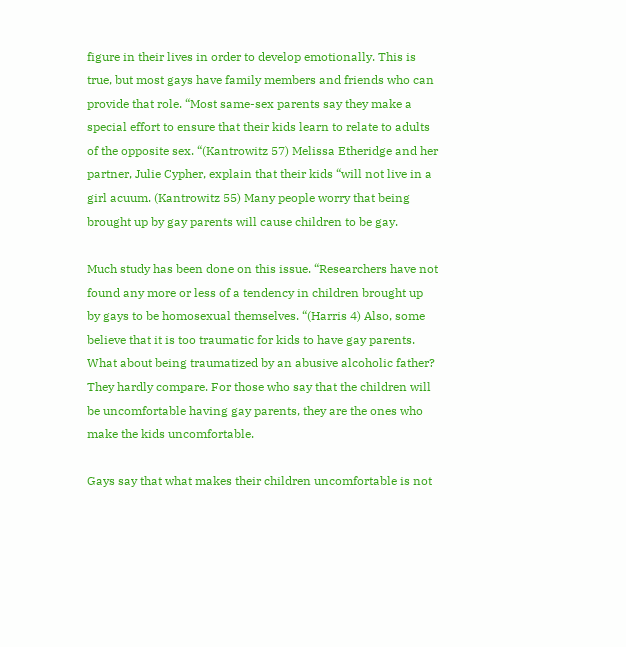figure in their lives in order to develop emotionally. This is true, but most gays have family members and friends who can provide that role. “Most same-sex parents say they make a special effort to ensure that their kids learn to relate to adults of the opposite sex. “(Kantrowitz 57) Melissa Etheridge and her partner, Julie Cypher, explain that their kids “will not live in a girl acuum. (Kantrowitz 55) Many people worry that being brought up by gay parents will cause children to be gay.

Much study has been done on this issue. “Researchers have not found any more or less of a tendency in children brought up by gays to be homosexual themselves. “(Harris 4) Also, some believe that it is too traumatic for kids to have gay parents. What about being traumatized by an abusive alcoholic father? They hardly compare. For those who say that the children will be uncomfortable having gay parents, they are the ones who make the kids uncomfortable.

Gays say that what makes their children uncomfortable is not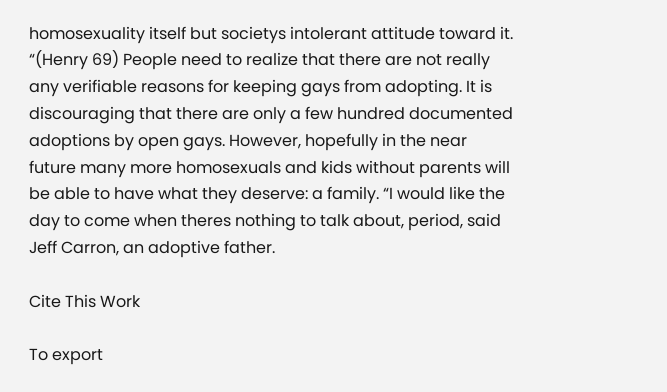homosexuality itself but societys intolerant attitude toward it. “(Henry 69) People need to realize that there are not really any verifiable reasons for keeping gays from adopting. It is discouraging that there are only a few hundred documented adoptions by open gays. However, hopefully in the near future many more homosexuals and kids without parents will be able to have what they deserve: a family. “I would like the day to come when theres nothing to talk about, period, said Jeff Carron, an adoptive father.

Cite This Work

To export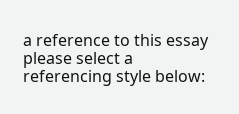a reference to this essay please select a referencing style below: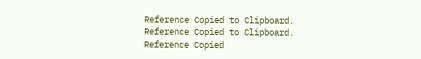Reference Copied to Clipboard.
Reference Copied to Clipboard.
Reference Copied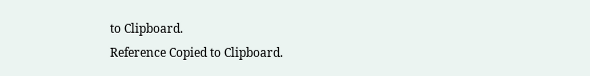to Clipboard.
Reference Copied to Clipboard.